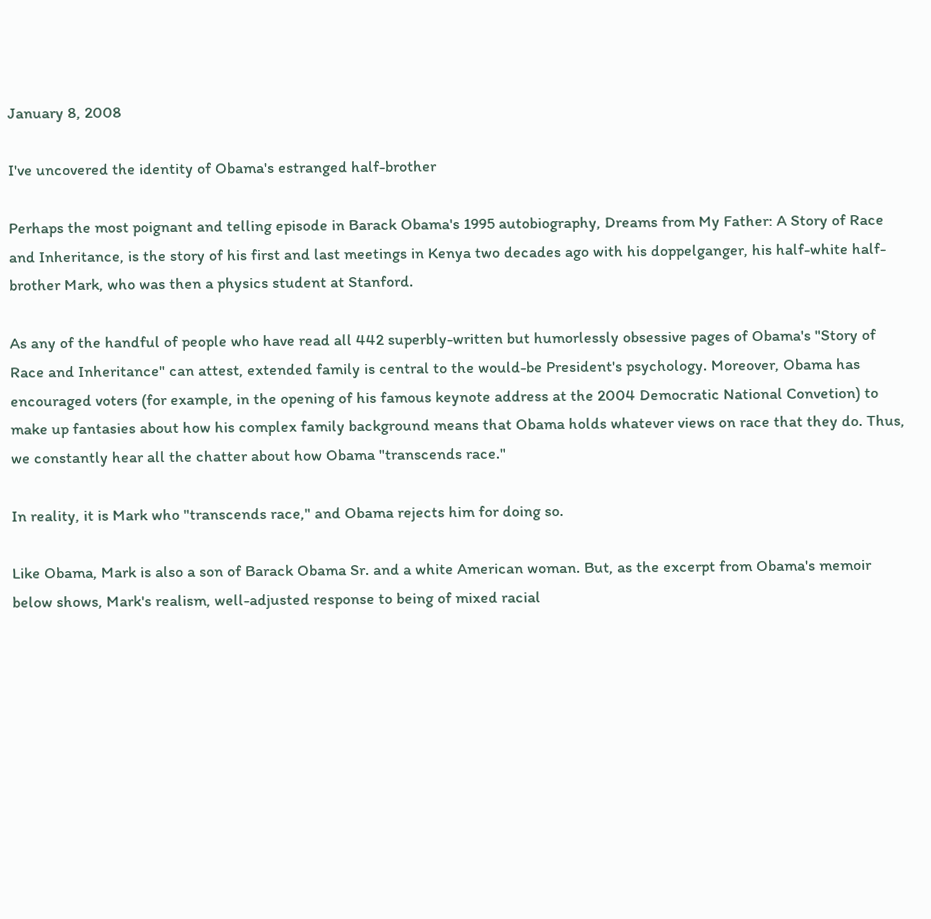January 8, 2008

I've uncovered the identity of Obama's estranged half-brother

Perhaps the most poignant and telling episode in Barack Obama's 1995 autobiography, Dreams from My Father: A Story of Race and Inheritance, is the story of his first and last meetings in Kenya two decades ago with his doppelganger, his half-white half-brother Mark, who was then a physics student at Stanford.

As any of the handful of people who have read all 442 superbly-written but humorlessly obsessive pages of Obama's "Story of Race and Inheritance" can attest, extended family is central to the would-be President's psychology. Moreover, Obama has encouraged voters (for example, in the opening of his famous keynote address at the 2004 Democratic National Convetion) to make up fantasies about how his complex family background means that Obama holds whatever views on race that they do. Thus, we constantly hear all the chatter about how Obama "transcends race."

In reality, it is Mark who "transcends race," and Obama rejects him for doing so.

Like Obama, Mark is also a son of Barack Obama Sr. and a white American woman. But, as the excerpt from Obama's memoir below shows, Mark's realism, well-adjusted response to being of mixed racial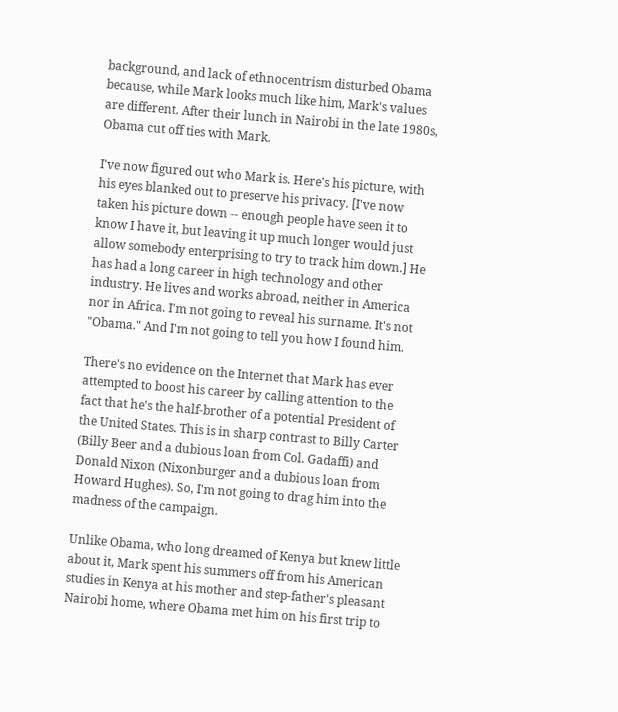background, and lack of ethnocentrism disturbed Obama because, while Mark looks much like him, Mark's values are different. After their lunch in Nairobi in the late 1980s, Obama cut off ties with Mark.

I've now figured out who Mark is. Here's his picture, with his eyes blanked out to preserve his privacy. [I've now taken his picture down -- enough people have seen it to know I have it, but leaving it up much longer would just allow somebody enterprising to try to track him down.] He has had a long career in high technology and other industry. He lives and works abroad, neither in America nor in Africa. I'm not going to reveal his surname. It's not "Obama." And I'm not going to tell you how I found him.

There's no evidence on the Internet that Mark has ever attempted to boost his career by calling attention to the fact that he's the half-brother of a potential President of the United States. This is in sharp contrast to Billy Carter (Billy Beer and a dubious loan from Col. Gadaffi) and Donald Nixon (Nixonburger and a dubious loan from Howard Hughes). So, I'm not going to drag him into the madness of the campaign.

Unlike Obama, who long dreamed of Kenya but knew little about it, Mark spent his summers off from his American studies in Kenya at his mother and step-father's pleasant Nairobi home, where Obama met him on his first trip to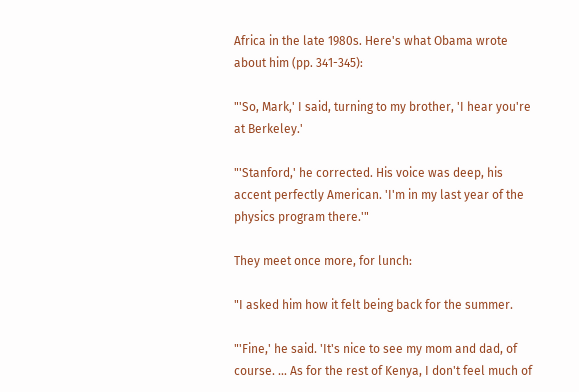Africa in the late 1980s. Here's what Obama wrote about him (pp. 341-345):

"'So, Mark,' I said, turning to my brother, 'I hear you're at Berkeley.'

"'Stanford,' he corrected. His voice was deep, his accent perfectly American. 'I'm in my last year of the physics program there.'"

They meet once more, for lunch:

"I asked him how it felt being back for the summer.

"'Fine,' he said. 'It's nice to see my mom and dad, of course. … As for the rest of Kenya, I don't feel much of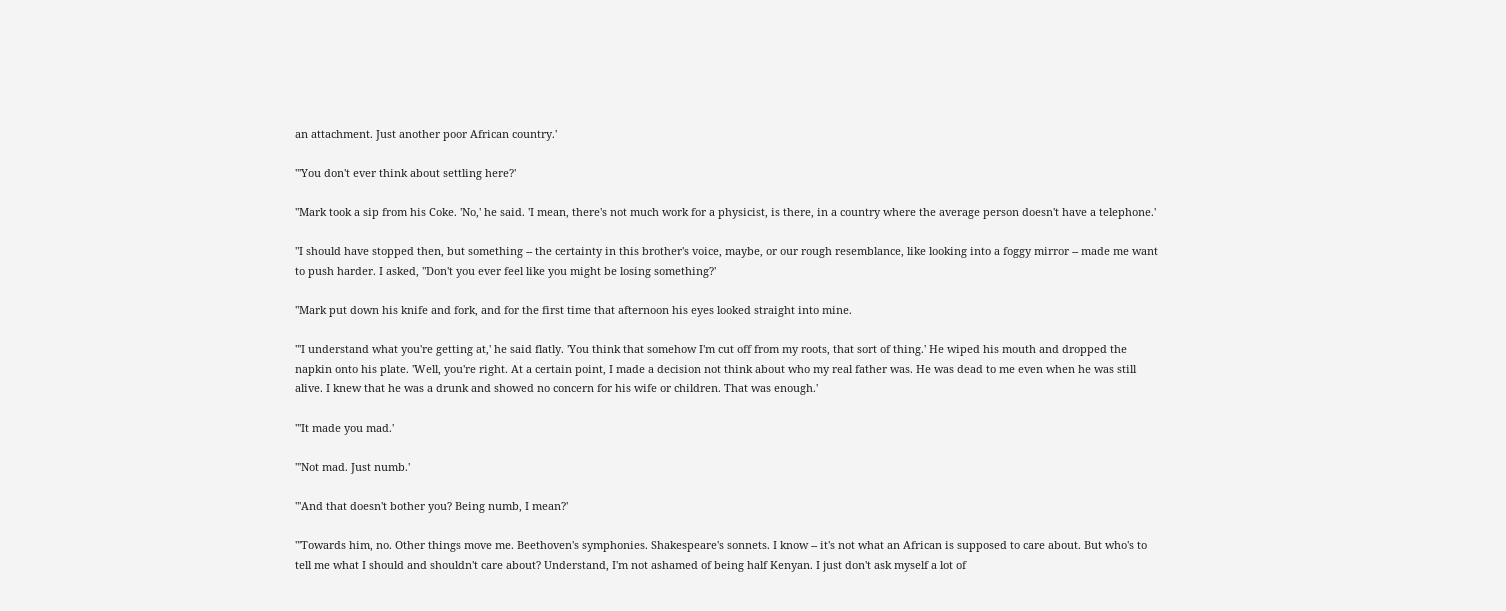an attachment. Just another poor African country.'

"'You don't ever think about settling here?'

"Mark took a sip from his Coke. 'No,' he said. 'I mean, there's not much work for a physicist, is there, in a country where the average person doesn't have a telephone.'

"I should have stopped then, but something -- the certainty in this brother's voice, maybe, or our rough resemblance, like looking into a foggy mirror -- made me want to push harder. I asked, "Don't you ever feel like you might be losing something?'

"Mark put down his knife and fork, and for the first time that afternoon his eyes looked straight into mine.

"'I understand what you're getting at,' he said flatly. 'You think that somehow I'm cut off from my roots, that sort of thing.' He wiped his mouth and dropped the napkin onto his plate. 'Well, you're right. At a certain point, I made a decision not think about who my real father was. He was dead to me even when he was still alive. I knew that he was a drunk and showed no concern for his wife or children. That was enough.'

"'It made you mad.'

"'Not mad. Just numb.'

"'And that doesn't bother you? Being numb, I mean?'

"'Towards him, no. Other things move me. Beethoven's symphonies. Shakespeare's sonnets. I know -- it's not what an African is supposed to care about. But who's to tell me what I should and shouldn't care about? Understand, I'm not ashamed of being half Kenyan. I just don't ask myself a lot of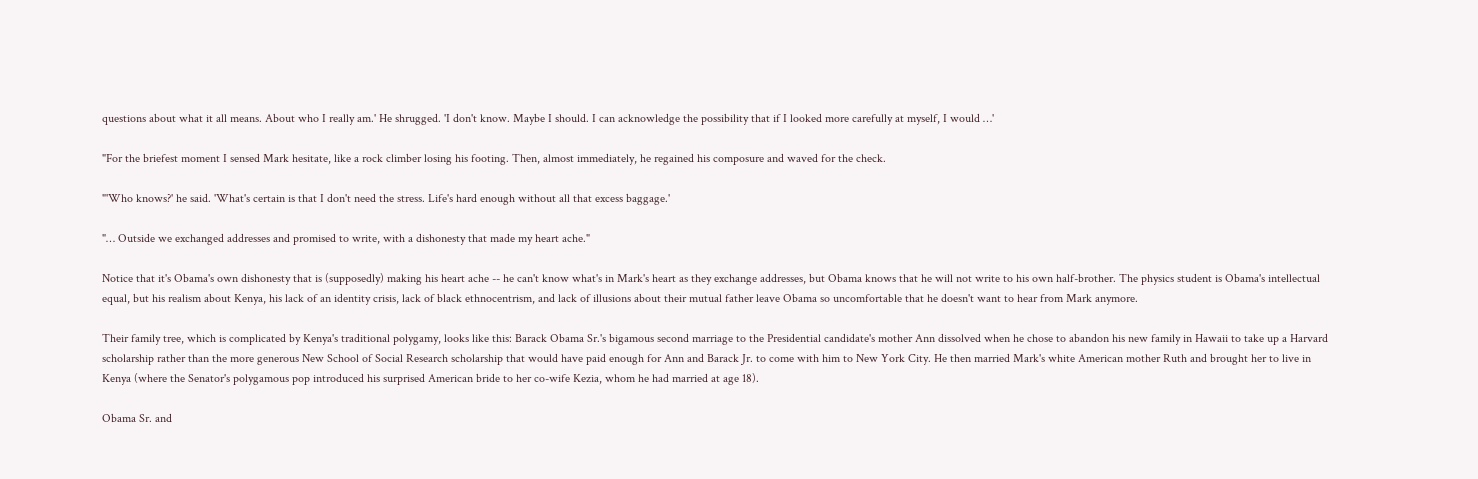questions about what it all means. About who I really am.' He shrugged. 'I don't know. Maybe I should. I can acknowledge the possibility that if I looked more carefully at myself, I would …'

"For the briefest moment I sensed Mark hesitate, like a rock climber losing his footing. Then, almost immediately, he regained his composure and waved for the check.

"'Who knows?' he said. 'What's certain is that I don't need the stress. Life's hard enough without all that excess baggage.'

"… Outside we exchanged addresses and promised to write, with a dishonesty that made my heart ache."

Notice that it's Obama's own dishonesty that is (supposedly) making his heart ache -- he can't know what's in Mark's heart as they exchange addresses, but Obama knows that he will not write to his own half-brother. The physics student is Obama's intellectual equal, but his realism about Kenya, his lack of an identity crisis, lack of black ethnocentrism, and lack of illusions about their mutual father leave Obama so uncomfortable that he doesn't want to hear from Mark anymore.

Their family tree, which is complicated by Kenya's traditional polygamy, looks like this: Barack Obama Sr.'s bigamous second marriage to the Presidential candidate's mother Ann dissolved when he chose to abandon his new family in Hawaii to take up a Harvard scholarship rather than the more generous New School of Social Research scholarship that would have paid enough for Ann and Barack Jr. to come with him to New York City. He then married Mark's white American mother Ruth and brought her to live in Kenya (where the Senator's polygamous pop introduced his surprised American bride to her co-wife Kezia, whom he had married at age 18).

Obama Sr. and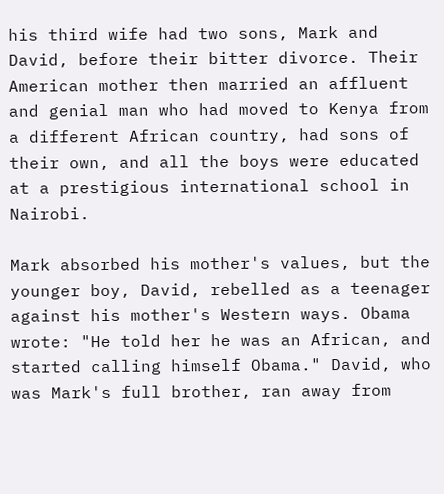his third wife had two sons, Mark and David, before their bitter divorce. Their American mother then married an affluent and genial man who had moved to Kenya from a different African country, had sons of their own, and all the boys were educated at a prestigious international school in Nairobi.

Mark absorbed his mother's values, but the younger boy, David, rebelled as a teenager against his mother's Western ways. Obama wrote: "He told her he was an African, and started calling himself Obama." David, who was Mark's full brother, ran away from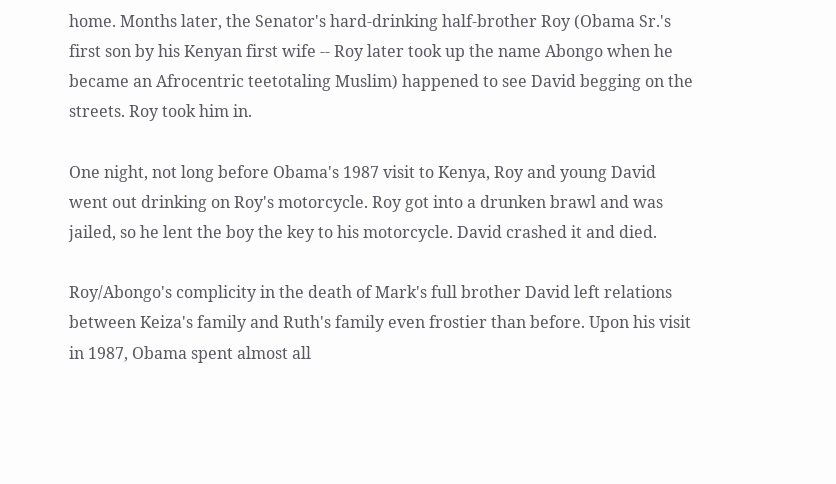home. Months later, the Senator's hard-drinking half-brother Roy (Obama Sr.'s first son by his Kenyan first wife -- Roy later took up the name Abongo when he became an Afrocentric teetotaling Muslim) happened to see David begging on the streets. Roy took him in.

One night, not long before Obama's 1987 visit to Kenya, Roy and young David went out drinking on Roy's motorcycle. Roy got into a drunken brawl and was jailed, so he lent the boy the key to his motorcycle. David crashed it and died.

Roy/Abongo's complicity in the death of Mark's full brother David left relations between Keiza's family and Ruth's family even frostier than before. Upon his visit in 1987, Obama spent almost all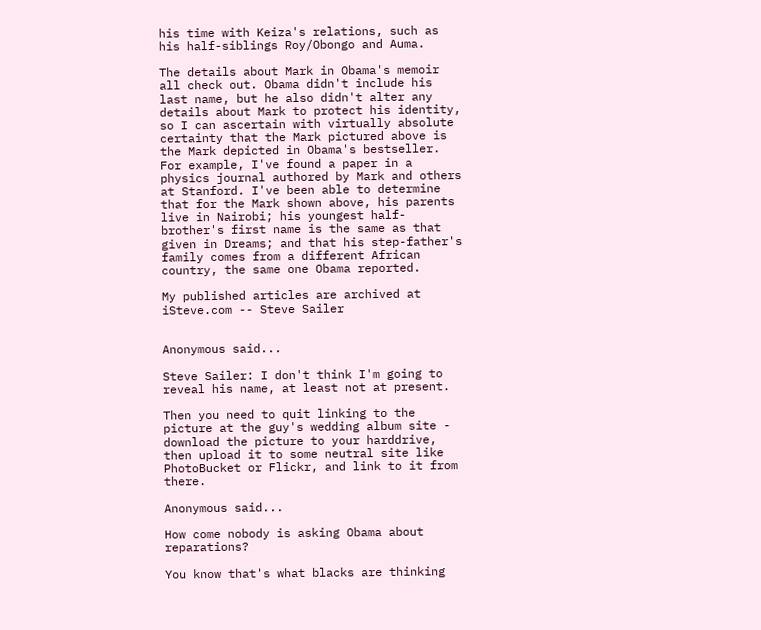his time with Keiza's relations, such as his half-siblings Roy/Obongo and Auma.

The details about Mark in Obama's memoir all check out. Obama didn't include his last name, but he also didn't alter any details about Mark to protect his identity, so I can ascertain with virtually absolute certainty that the Mark pictured above is the Mark depicted in Obama's bestseller. For example, I've found a paper in a physics journal authored by Mark and others at Stanford. I've been able to determine that for the Mark shown above, his parents live in Nairobi; his youngest half-brother's first name is the same as that given in Dreams; and that his step-father's family comes from a different African country, the same one Obama reported.

My published articles are archived at iSteve.com -- Steve Sailer


Anonymous said...

Steve Sailer: I don't think I'm going to reveal his name, at least not at present.

Then you need to quit linking to the picture at the guy's wedding album site - download the picture to your harddrive, then upload it to some neutral site like PhotoBucket or Flickr, and link to it from there.

Anonymous said...

How come nobody is asking Obama about reparations?

You know that's what blacks are thinking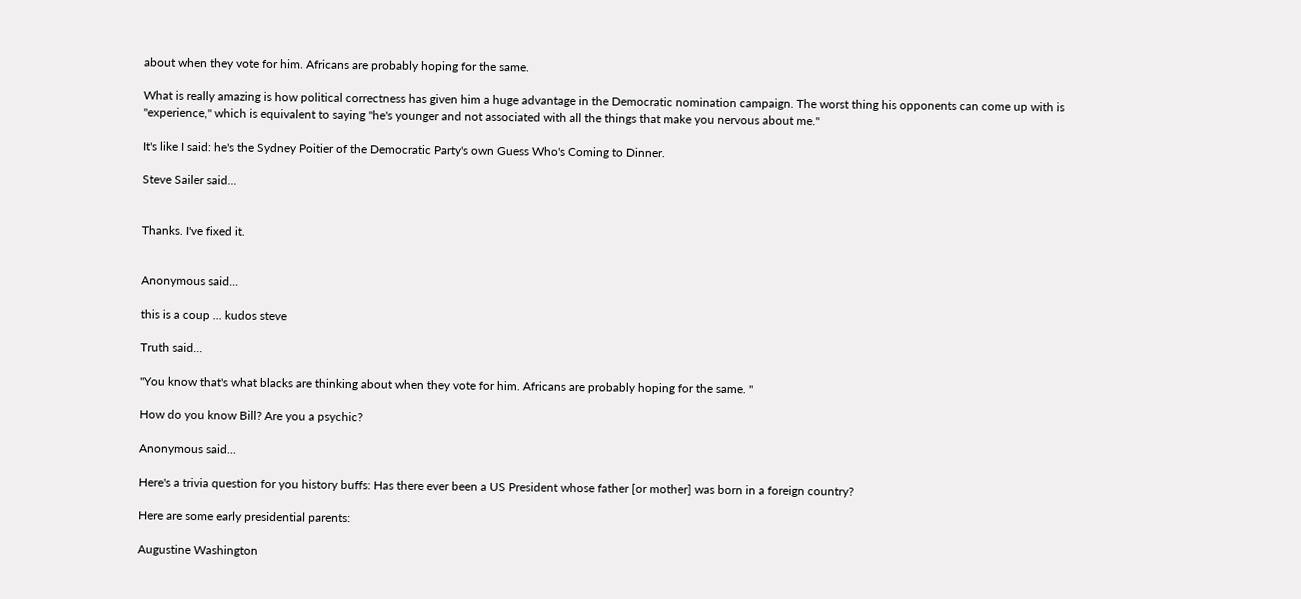about when they vote for him. Africans are probably hoping for the same.

What is really amazing is how political correctness has given him a huge advantage in the Democratic nomination campaign. The worst thing his opponents can come up with is "experience," which is equivalent to saying "he's younger and not associated with all the things that make you nervous about me."

It's like I said: he's the Sydney Poitier of the Democratic Party's own Guess Who's Coming to Dinner.

Steve Sailer said...


Thanks. I've fixed it.


Anonymous said...

this is a coup ... kudos steve

Truth said...

"You know that's what blacks are thinking about when they vote for him. Africans are probably hoping for the same. "

How do you know Bill? Are you a psychic?

Anonymous said...

Here's a trivia question for you history buffs: Has there ever been a US President whose father [or mother] was born in a foreign country?

Here are some early presidential parents:

Augustine Washington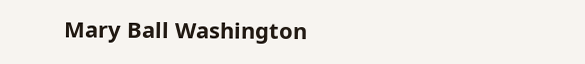Mary Ball Washington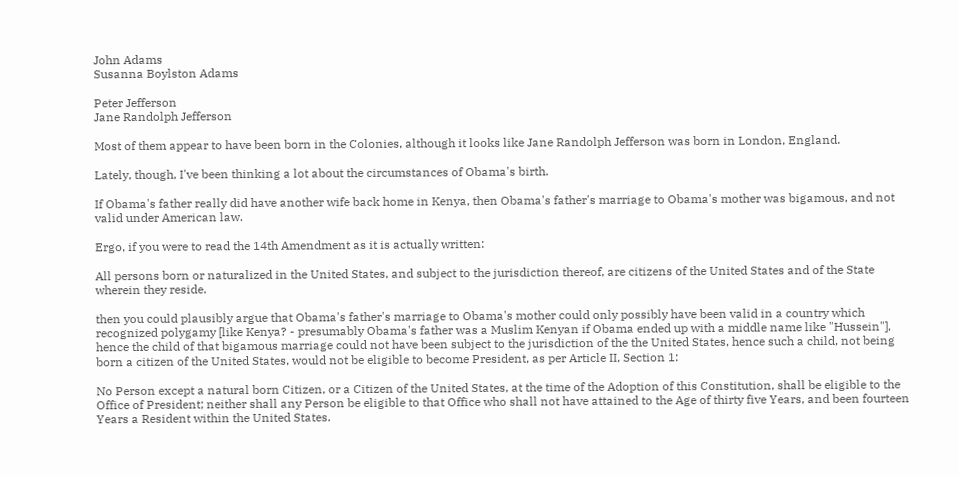John Adams
Susanna Boylston Adams

Peter Jefferson
Jane Randolph Jefferson

Most of them appear to have been born in the Colonies, although it looks like Jane Randolph Jefferson was born in London, England.

Lately, though, I've been thinking a lot about the circumstances of Obama's birth.

If Obama's father really did have another wife back home in Kenya, then Obama's father's marriage to Obama's mother was bigamous, and not valid under American law.

Ergo, if you were to read the 14th Amendment as it is actually written:

All persons born or naturalized in the United States, and subject to the jurisdiction thereof, are citizens of the United States and of the State wherein they reside.

then you could plausibly argue that Obama's father's marriage to Obama's mother could only possibly have been valid in a country which recognized polygamy [like Kenya? - presumably Obama's father was a Muslim Kenyan if Obama ended up with a middle name like "Hussein"], hence the child of that bigamous marriage could not have been subject to the jurisdiction of the the United States, hence such a child, not being born a citizen of the United States, would not be eligible to become President, as per Article II, Section 1:

No Person except a natural born Citizen, or a Citizen of the United States, at the time of the Adoption of this Constitution, shall be eligible to the Office of President; neither shall any Person be eligible to that Office who shall not have attained to the Age of thirty five Years, and been fourteen Years a Resident within the United States.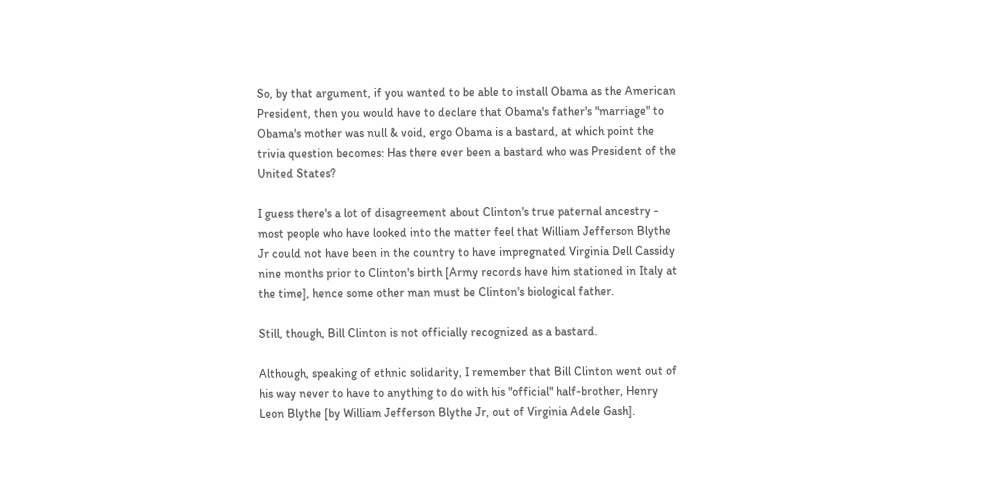So, by that argument, if you wanted to be able to install Obama as the American President, then you would have to declare that Obama's father's "marriage" to Obama's mother was null & void, ergo Obama is a bastard, at which point the trivia question becomes: Has there ever been a bastard who was President of the United States?

I guess there's a lot of disagreement about Clinton's true paternal ancestry - most people who have looked into the matter feel that William Jefferson Blythe Jr could not have been in the country to have impregnated Virginia Dell Cassidy nine months prior to Clinton's birth [Army records have him stationed in Italy at the time], hence some other man must be Clinton's biological father.

Still, though, Bill Clinton is not officially recognized as a bastard.

Although, speaking of ethnic solidarity, I remember that Bill Clinton went out of his way never to have to anything to do with his "official" half-brother, Henry Leon Blythe [by William Jefferson Blythe Jr, out of Virginia Adele Gash].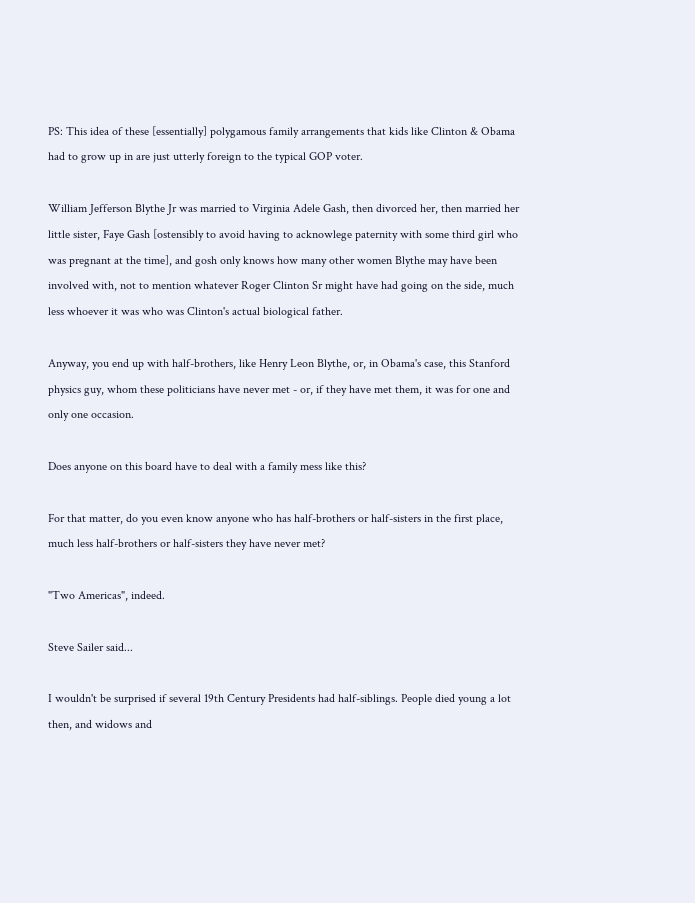PS: This idea of these [essentially] polygamous family arrangements that kids like Clinton & Obama had to grow up in are just utterly foreign to the typical GOP voter.

William Jefferson Blythe Jr was married to Virginia Adele Gash, then divorced her, then married her little sister, Faye Gash [ostensibly to avoid having to acknowlege paternity with some third girl who was pregnant at the time], and gosh only knows how many other women Blythe may have been involved with, not to mention whatever Roger Clinton Sr might have had going on the side, much less whoever it was who was Clinton's actual biological father.

Anyway, you end up with half-brothers, like Henry Leon Blythe, or, in Obama's case, this Stanford physics guy, whom these politicians have never met - or, if they have met them, it was for one and only one occasion.

Does anyone on this board have to deal with a family mess like this?

For that matter, do you even know anyone who has half-brothers or half-sisters in the first place, much less half-brothers or half-sisters they have never met?

"Two Americas", indeed.

Steve Sailer said...

I wouldn't be surprised if several 19th Century Presidents had half-siblings. People died young a lot then, and widows and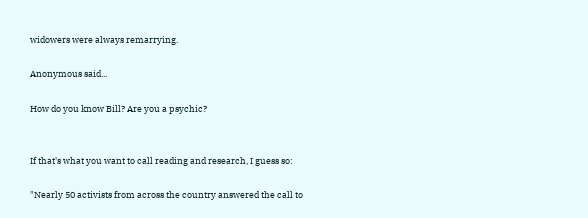widowers were always remarrying.

Anonymous said...

How do you know Bill? Are you a psychic?


If that's what you want to call reading and research, I guess so:

"Nearly 50 activists from across the country answered the call to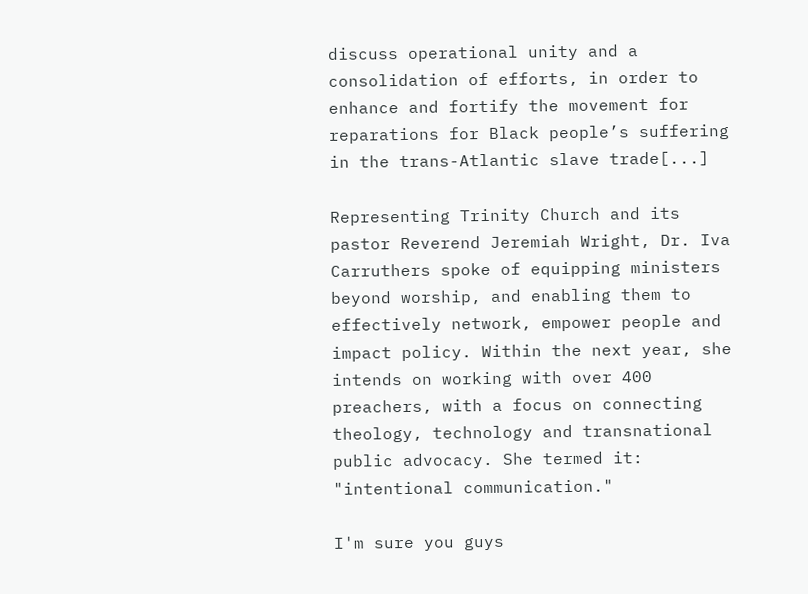discuss operational unity and a consolidation of efforts, in order to enhance and fortify the movement for reparations for Black people’s suffering in the trans-Atlantic slave trade[...]

Representing Trinity Church and its pastor Reverend Jeremiah Wright, Dr. Iva Carruthers spoke of equipping ministers beyond worship, and enabling them to effectively network, empower people and impact policy. Within the next year, she intends on working with over 400 preachers, with a focus on connecting theology, technology and transnational public advocacy. She termed it: "intentional communication."

I'm sure you guys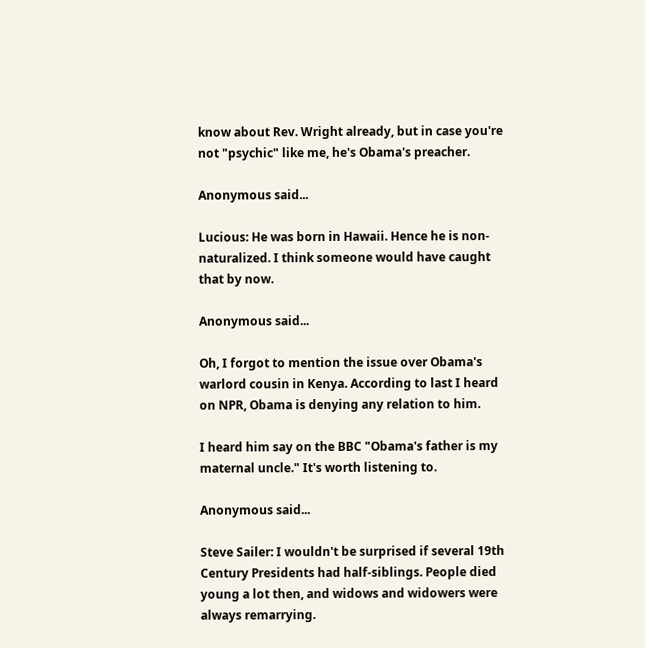know about Rev. Wright already, but in case you're not "psychic" like me, he's Obama's preacher.

Anonymous said...

Lucious: He was born in Hawaii. Hence he is non-naturalized. I think someone would have caught that by now.

Anonymous said...

Oh, I forgot to mention the issue over Obama's warlord cousin in Kenya. According to last I heard on NPR, Obama is denying any relation to him.

I heard him say on the BBC "Obama's father is my maternal uncle." It's worth listening to.

Anonymous said...

Steve Sailer: I wouldn't be surprised if several 19th Century Presidents had half-siblings. People died young a lot then, and widows and widowers were always remarrying.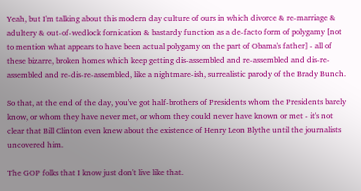Yeah, but I'm talking about this modern day culture of ours in which divorce & re-marriage & adultery & out-of-wedlock fornication & bastardy function as a de-facto form of polygamy [not to mention what appears to have been actual polygamy on the part of Obama's father] - all of these bizarre, broken homes which keep getting dis-assembled and re-assembled and dis-re-assembled and re-dis-re-assembled, like a nightmare-ish, surrealistic parody of the Brady Bunch.

So that, at the end of the day, you've got half-brothers of Presidents whom the Presidents barely know, or whom they have never met, or whom they could never have known or met - it's not clear that Bill Clinton even knew about the existence of Henry Leon Blythe until the journalists uncovered him.

The GOP folks that I know just don't live like that.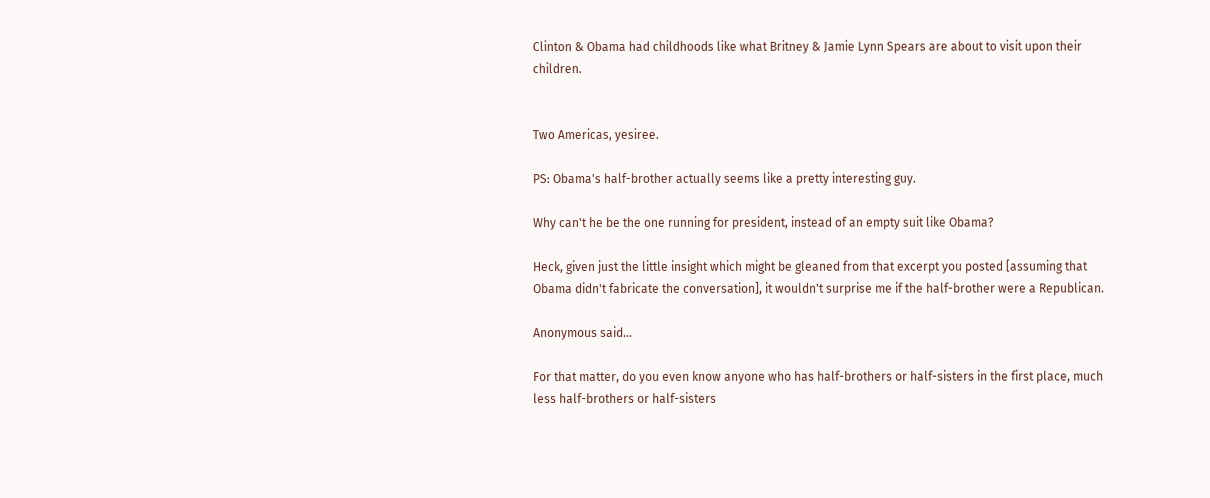Clinton & Obama had childhoods like what Britney & Jamie Lynn Spears are about to visit upon their children.


Two Americas, yesiree.

PS: Obama's half-brother actually seems like a pretty interesting guy.

Why can't he be the one running for president, instead of an empty suit like Obama?

Heck, given just the little insight which might be gleaned from that excerpt you posted [assuming that Obama didn't fabricate the conversation], it wouldn't surprise me if the half-brother were a Republican.

Anonymous said...

For that matter, do you even know anyone who has half-brothers or half-sisters in the first place, much less half-brothers or half-sisters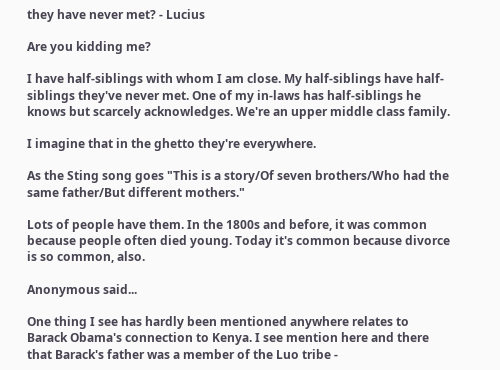they have never met? - Lucius

Are you kidding me?

I have half-siblings with whom I am close. My half-siblings have half-siblings they've never met. One of my in-laws has half-siblings he knows but scarcely acknowledges. We're an upper middle class family.

I imagine that in the ghetto they're everywhere.

As the Sting song goes "This is a story/Of seven brothers/Who had the same father/But different mothers."

Lots of people have them. In the 1800s and before, it was common because people often died young. Today it's common because divorce is so common, also.

Anonymous said...

One thing I see has hardly been mentioned anywhere relates to Barack Obama's connection to Kenya. I see mention here and there that Barack's father was a member of the Luo tribe -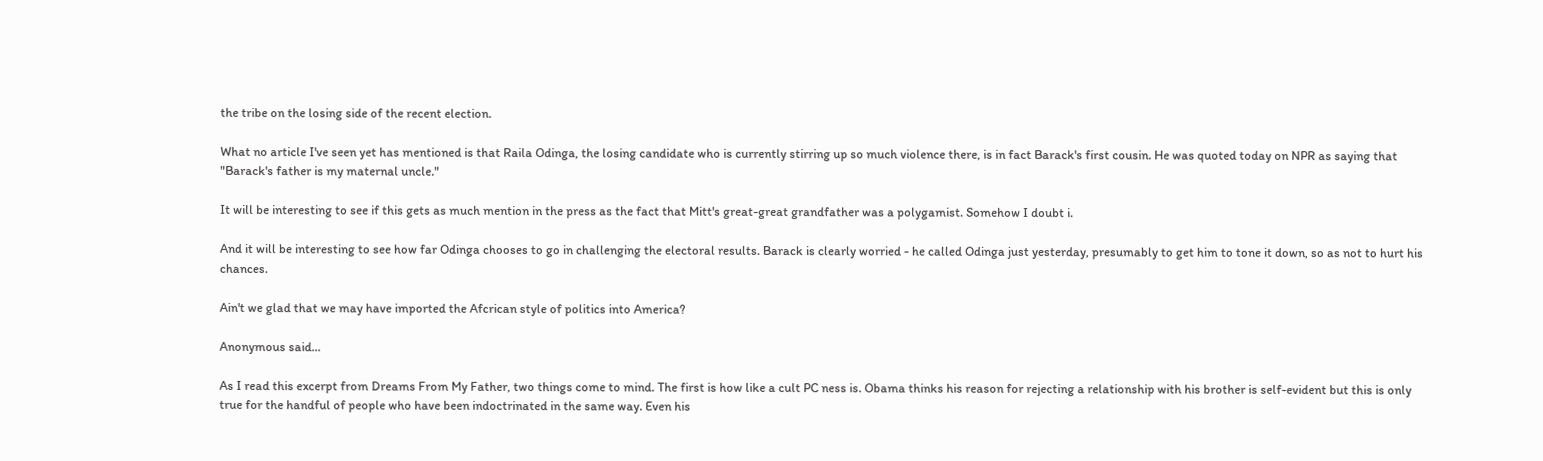the tribe on the losing side of the recent election.

What no article I've seen yet has mentioned is that Raila Odinga, the losing candidate who is currently stirring up so much violence there, is in fact Barack's first cousin. He was quoted today on NPR as saying that "Barack's father is my maternal uncle."

It will be interesting to see if this gets as much mention in the press as the fact that Mitt's great-great grandfather was a polygamist. Somehow I doubt i.

And it will be interesting to see how far Odinga chooses to go in challenging the electoral results. Barack is clearly worried - he called Odinga just yesterday, presumably to get him to tone it down, so as not to hurt his chances.

Ain't we glad that we may have imported the Afcrican style of politics into America?

Anonymous said...

As I read this excerpt from Dreams From My Father, two things come to mind. The first is how like a cult PC ness is. Obama thinks his reason for rejecting a relationship with his brother is self-evident but this is only true for the handful of people who have been indoctrinated in the same way. Even his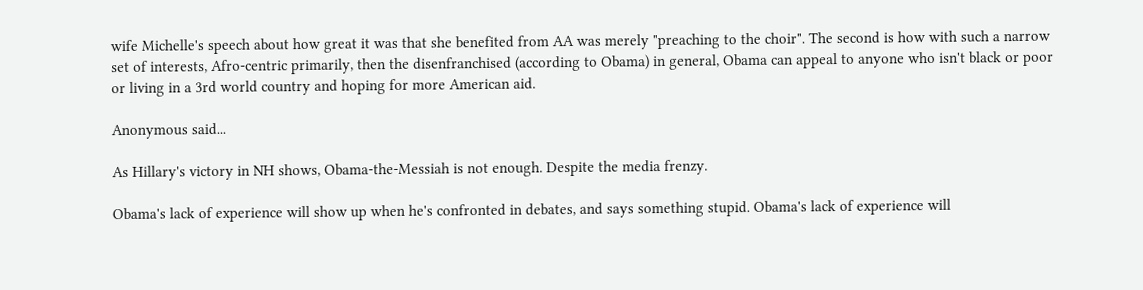wife Michelle's speech about how great it was that she benefited from AA was merely "preaching to the choir". The second is how with such a narrow set of interests, Afro-centric primarily, then the disenfranchised (according to Obama) in general, Obama can appeal to anyone who isn't black or poor or living in a 3rd world country and hoping for more American aid.

Anonymous said...

As Hillary's victory in NH shows, Obama-the-Messiah is not enough. Despite the media frenzy.

Obama's lack of experience will show up when he's confronted in debates, and says something stupid. Obama's lack of experience will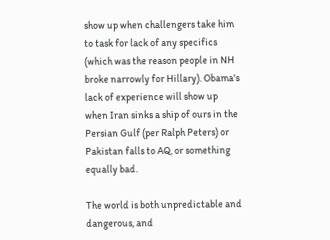show up when challengers take him to task for lack of any specifics (which was the reason people in NH broke narrowly for Hillary). Obama's lack of experience will show up when Iran sinks a ship of ours in the Persian Gulf (per Ralph Peters) or Pakistan falls to AQ, or something equally bad.

The world is both unpredictable and dangerous, and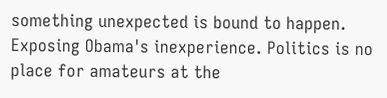something unexpected is bound to happen. Exposing Obama's inexperience. Politics is no place for amateurs at the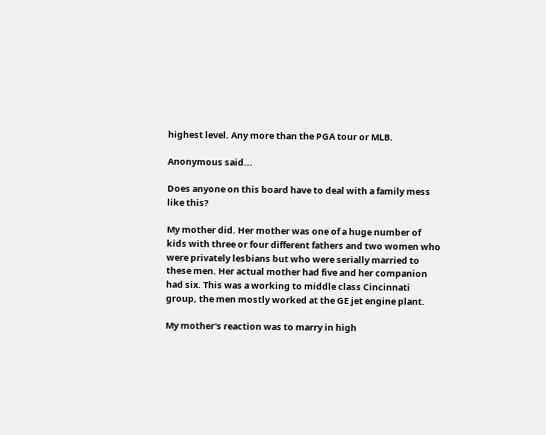highest level. Any more than the PGA tour or MLB.

Anonymous said...

Does anyone on this board have to deal with a family mess like this?

My mother did. Her mother was one of a huge number of kids with three or four different fathers and two women who were privately lesbians but who were serially married to these men. Her actual mother had five and her companion had six. This was a working to middle class Cincinnati group, the men mostly worked at the GE jet engine plant.

My mother's reaction was to marry in high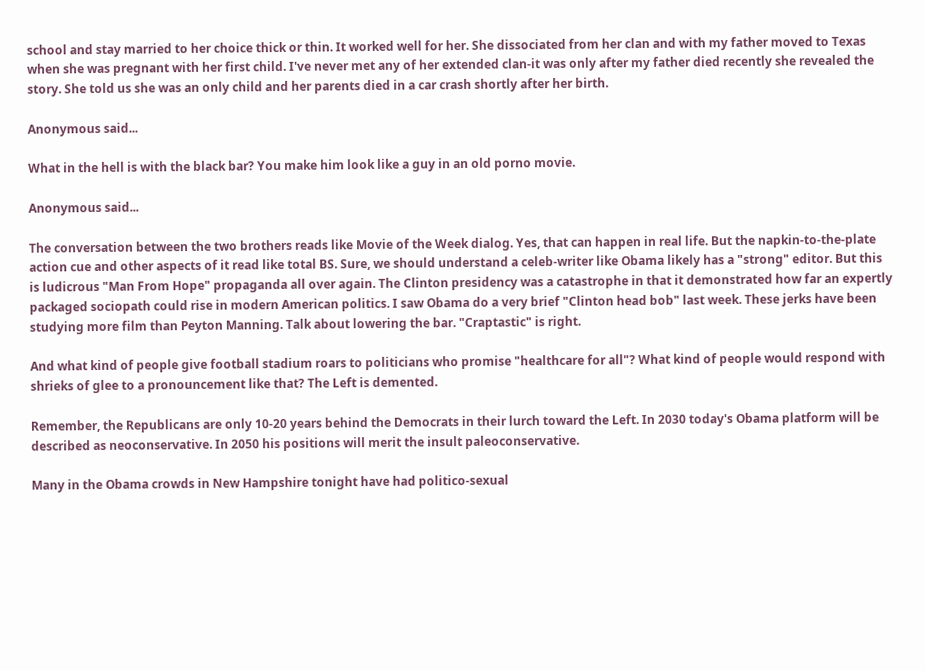school and stay married to her choice thick or thin. It worked well for her. She dissociated from her clan and with my father moved to Texas when she was pregnant with her first child. I've never met any of her extended clan-it was only after my father died recently she revealed the story. She told us she was an only child and her parents died in a car crash shortly after her birth.

Anonymous said...

What in the hell is with the black bar? You make him look like a guy in an old porno movie.

Anonymous said...

The conversation between the two brothers reads like Movie of the Week dialog. Yes, that can happen in real life. But the napkin-to-the-plate action cue and other aspects of it read like total BS. Sure, we should understand a celeb-writer like Obama likely has a "strong" editor. But this is ludicrous "Man From Hope" propaganda all over again. The Clinton presidency was a catastrophe in that it demonstrated how far an expertly packaged sociopath could rise in modern American politics. I saw Obama do a very brief "Clinton head bob" last week. These jerks have been studying more film than Peyton Manning. Talk about lowering the bar. "Craptastic" is right.

And what kind of people give football stadium roars to politicians who promise "healthcare for all"? What kind of people would respond with shrieks of glee to a pronouncement like that? The Left is demented.

Remember, the Republicans are only 10-20 years behind the Democrats in their lurch toward the Left. In 2030 today's Obama platform will be described as neoconservative. In 2050 his positions will merit the insult paleoconservative.

Many in the Obama crowds in New Hampshire tonight have had politico-sexual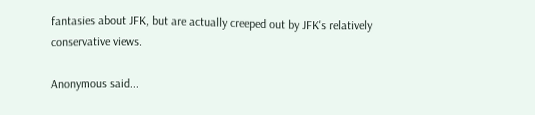fantasies about JFK, but are actually creeped out by JFK's relatively conservative views.

Anonymous said...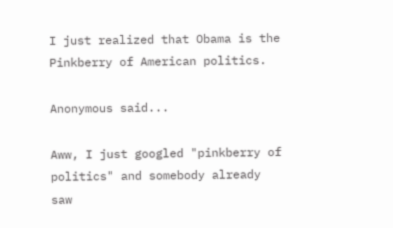I just realized that Obama is the Pinkberry of American politics.

Anonymous said...

Aww, I just googled "pinkberry of politics" and somebody already saw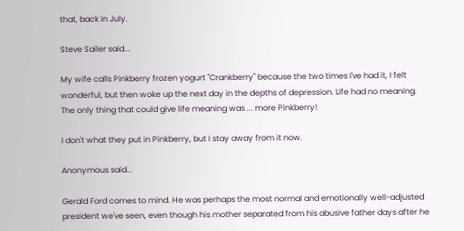that, back in July.

Steve Sailer said...

My wife calls Pinkberry frozen yogurt "Crankberry" because the two times I've had it, I felt wonderful, but then woke up the next day in the depths of depression. Life had no meaning. The only thing that could give life meaning was ... more Pinkberry!

I don't what they put in Pinkberry, but I stay away from it now.

Anonymous said...

Gerald Ford comes to mind. He was perhaps the most normal and emotionally well-adjusted president we've seen, even though his mother separated from his abusive father days after he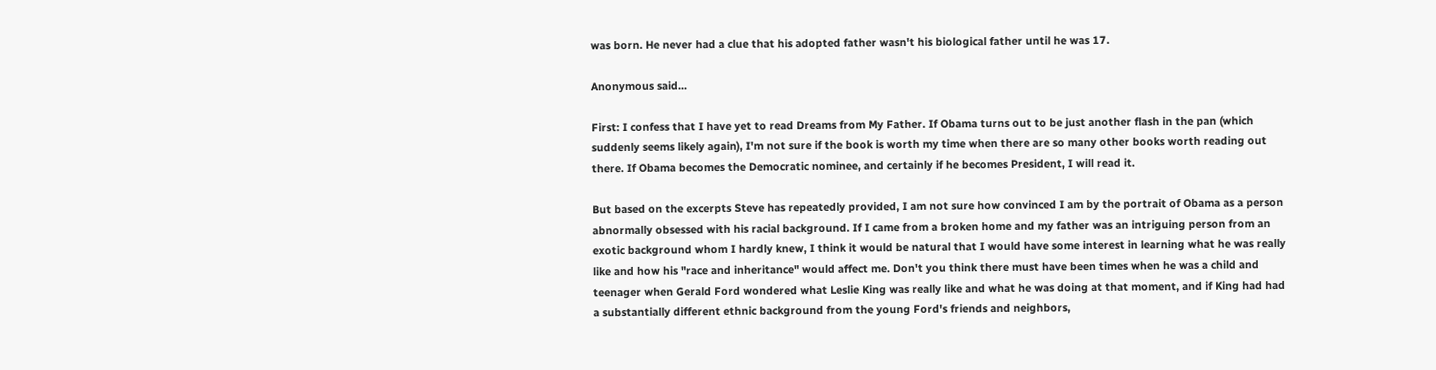was born. He never had a clue that his adopted father wasn't his biological father until he was 17.

Anonymous said...

First: I confess that I have yet to read Dreams from My Father. If Obama turns out to be just another flash in the pan (which suddenly seems likely again), I'm not sure if the book is worth my time when there are so many other books worth reading out there. If Obama becomes the Democratic nominee, and certainly if he becomes President, I will read it.

But based on the excerpts Steve has repeatedly provided, I am not sure how convinced I am by the portrait of Obama as a person abnormally obsessed with his racial background. If I came from a broken home and my father was an intriguing person from an exotic background whom I hardly knew, I think it would be natural that I would have some interest in learning what he was really like and how his "race and inheritance" would affect me. Don't you think there must have been times when he was a child and teenager when Gerald Ford wondered what Leslie King was really like and what he was doing at that moment, and if King had had a substantially different ethnic background from the young Ford's friends and neighbors,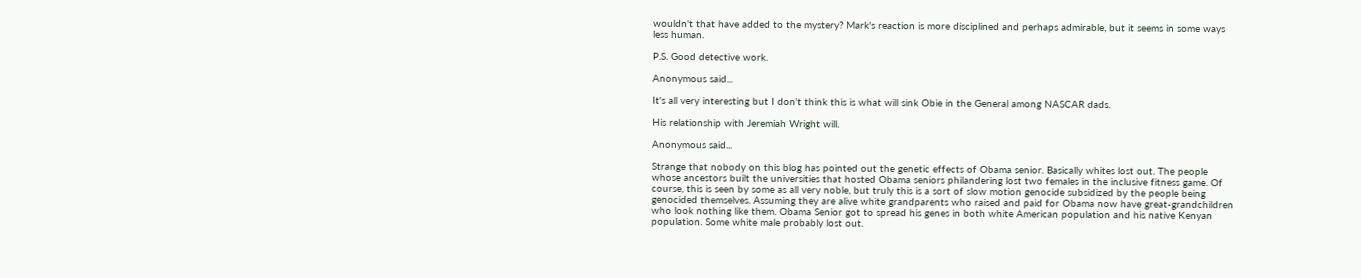wouldn't that have added to the mystery? Mark's reaction is more disciplined and perhaps admirable, but it seems in some ways less human.

P.S. Good detective work.

Anonymous said...

It's all very interesting but I don't think this is what will sink Obie in the General among NASCAR dads.

His relationship with Jeremiah Wright will.

Anonymous said...

Strange that nobody on this blog has pointed out the genetic effects of Obama senior. Basically whites lost out. The people whose ancestors built the universities that hosted Obama seniors philandering lost two females in the inclusive fitness game. Of course, this is seen by some as all very noble, but truly this is a sort of slow motion genocide subsidized by the people being genocided themselves. Assuming they are alive white grandparents who raised and paid for Obama now have great-grandchildren who look nothing like them. Obama Senior got to spread his genes in both white American population and his native Kenyan population. Some white male probably lost out.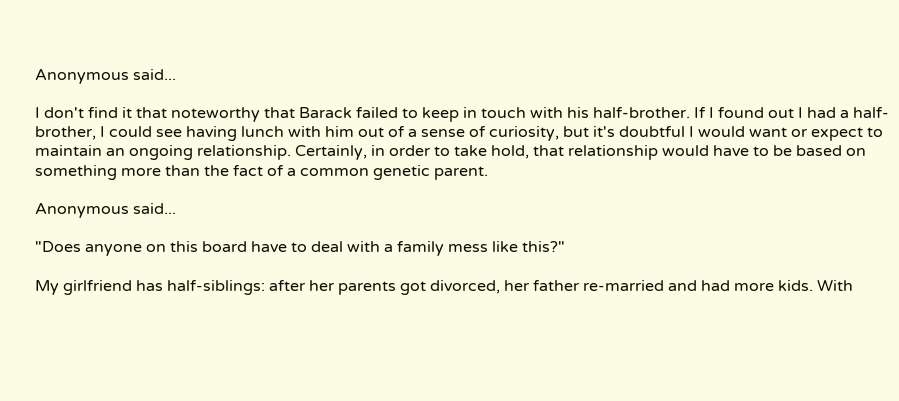Anonymous said...

I don't find it that noteworthy that Barack failed to keep in touch with his half-brother. If I found out I had a half-brother, I could see having lunch with him out of a sense of curiosity, but it's doubtful I would want or expect to maintain an ongoing relationship. Certainly, in order to take hold, that relationship would have to be based on something more than the fact of a common genetic parent.

Anonymous said...

"Does anyone on this board have to deal with a family mess like this?"

My girlfriend has half-siblings: after her parents got divorced, her father re-married and had more kids. With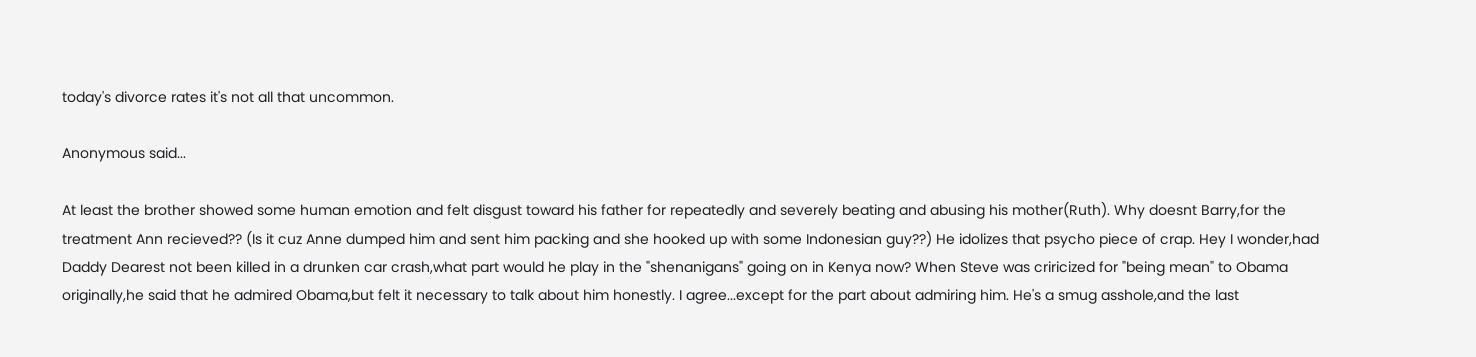today's divorce rates it's not all that uncommon.

Anonymous said...

At least the brother showed some human emotion and felt disgust toward his father for repeatedly and severely beating and abusing his mother(Ruth). Why doesnt Barry,for the treatment Ann recieved?? (Is it cuz Anne dumped him and sent him packing and she hooked up with some Indonesian guy??) He idolizes that psycho piece of crap. Hey I wonder,had Daddy Dearest not been killed in a drunken car crash,what part would he play in the "shenanigans" going on in Kenya now? When Steve was criricized for "being mean" to Obama originally,he said that he admired Obama,but felt it necessary to talk about him honestly. I agree...except for the part about admiring him. He's a smug asshole,and the last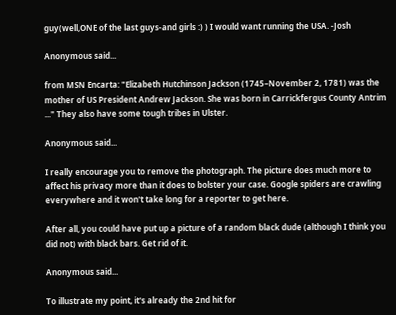guy(well,ONE of the last guys-and girls :) ) I would want running the USA. -Josh

Anonymous said...

from MSN Encarta: "Elizabeth Hutchinson Jackson (1745–November 2, 1781) was the mother of US President Andrew Jackson. She was born in Carrickfergus County Antrim ..." They also have some tough tribes in Ulster.

Anonymous said...

I really encourage you to remove the photograph. The picture does much more to affect his privacy more than it does to bolster your case. Google spiders are crawling everywhere and it won't take long for a reporter to get here.

After all, you could have put up a picture of a random black dude (although I think you did not) with black bars. Get rid of it.

Anonymous said...

To illustrate my point, it's already the 2nd hit for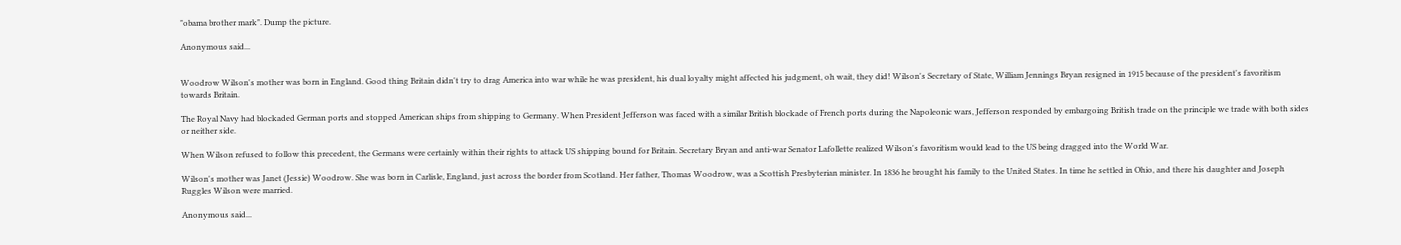"obama brother mark". Dump the picture.

Anonymous said...


Woodrow Wilson's mother was born in England. Good thing Britain didn't try to drag America into war while he was president, his dual loyalty might affected his judgment, oh wait, they did! Wilson's Secretary of State, William Jennings Bryan resigned in 1915 because of the president's favoritism towards Britain.

The Royal Navy had blockaded German ports and stopped American ships from shipping to Germany. When President Jefferson was faced with a similar British blockade of French ports during the Napoleonic wars, Jefferson responded by embargoing British trade on the principle we trade with both sides or neither side.

When Wilson refused to follow this precedent, the Germans were certainly within their rights to attack US shipping bound for Britain. Secretary Bryan and anti-war Senator Lafollette realized Wilson's favoritism would lead to the US being dragged into the World War.

Wilson's mother was Janet (Jessie) Woodrow. She was born in Carlisle, England, just across the border from Scotland. Her father, Thomas Woodrow, was a Scottish Presbyterian minister. In 1836 he brought his family to the United States. In time he settled in Ohio, and there his daughter and Joseph Ruggles Wilson were married.

Anonymous said...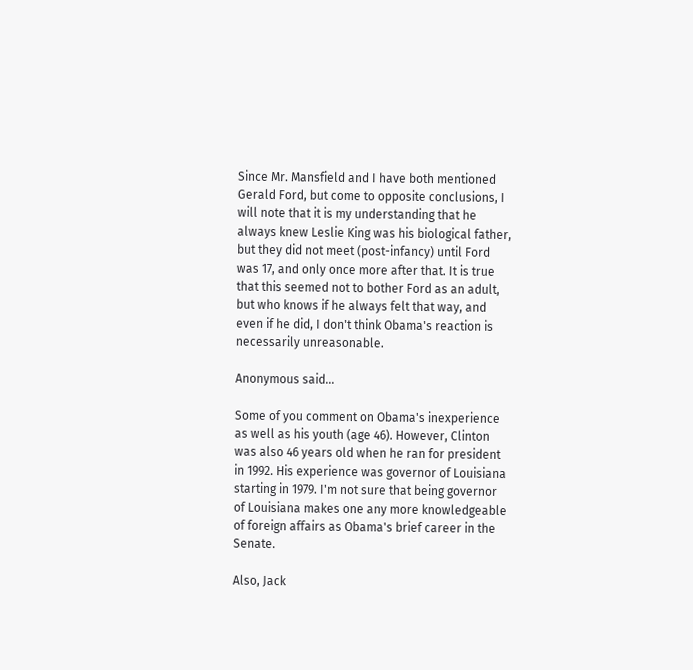Since Mr. Mansfield and I have both mentioned Gerald Ford, but come to opposite conclusions, I will note that it is my understanding that he always knew Leslie King was his biological father, but they did not meet (post-infancy) until Ford was 17, and only once more after that. It is true that this seemed not to bother Ford as an adult, but who knows if he always felt that way, and even if he did, I don't think Obama's reaction is necessarily unreasonable.

Anonymous said...

Some of you comment on Obama's inexperience as well as his youth (age 46). However, Clinton was also 46 years old when he ran for president in 1992. His experience was governor of Louisiana starting in 1979. I'm not sure that being governor of Louisiana makes one any more knowledgeable of foreign affairs as Obama's brief career in the Senate.

Also, Jack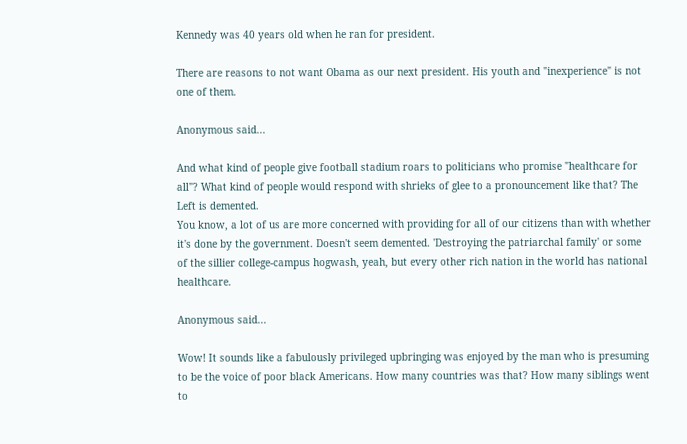Kennedy was 40 years old when he ran for president.

There are reasons to not want Obama as our next president. His youth and "inexperience" is not one of them.

Anonymous said...

And what kind of people give football stadium roars to politicians who promise "healthcare for all"? What kind of people would respond with shrieks of glee to a pronouncement like that? The Left is demented.
You know, a lot of us are more concerned with providing for all of our citizens than with whether it's done by the government. Doesn't seem demented. 'Destroying the patriarchal family' or some of the sillier college-campus hogwash, yeah, but every other rich nation in the world has national healthcare.

Anonymous said...

Wow! It sounds like a fabulously privileged upbringing was enjoyed by the man who is presuming to be the voice of poor black Americans. How many countries was that? How many siblings went to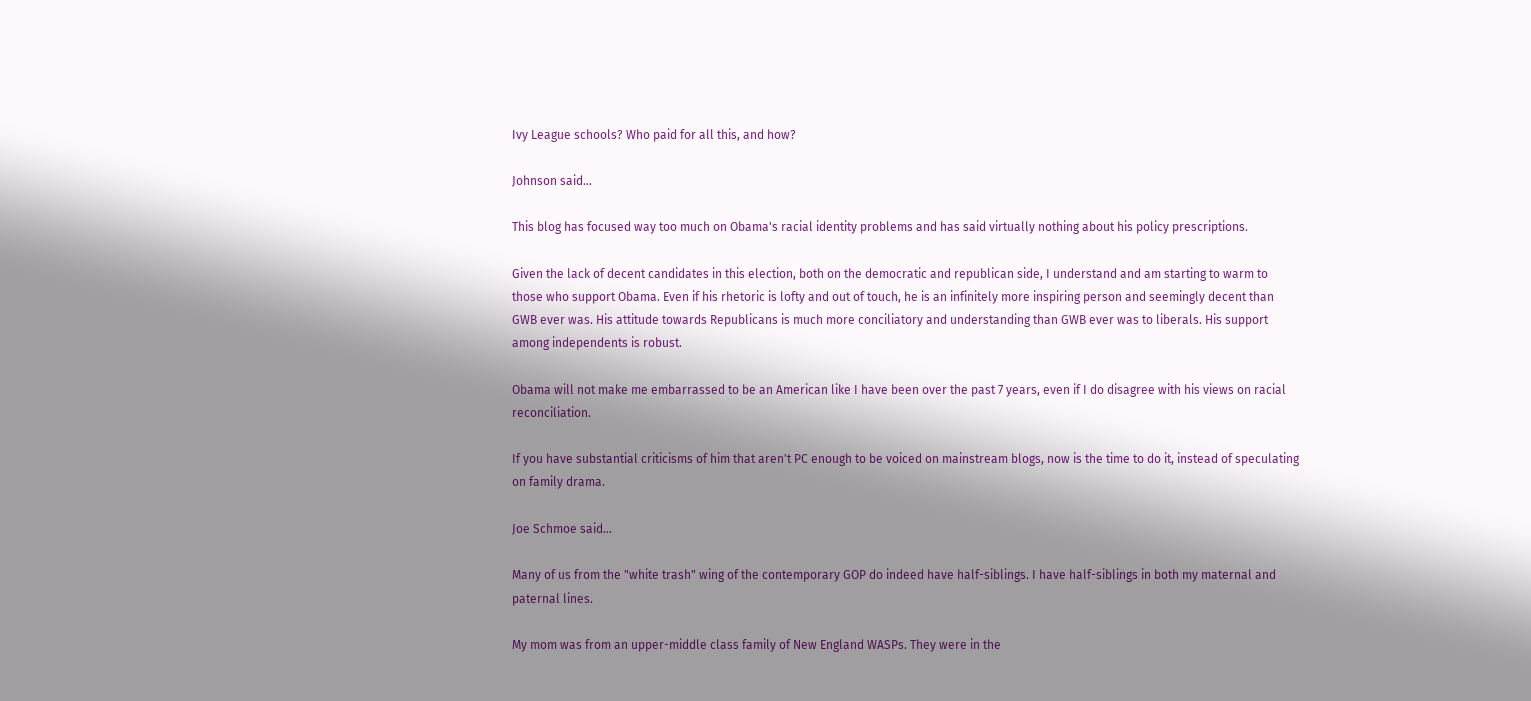Ivy League schools? Who paid for all this, and how?

Johnson said...

This blog has focused way too much on Obama's racial identity problems and has said virtually nothing about his policy prescriptions.

Given the lack of decent candidates in this election, both on the democratic and republican side, I understand and am starting to warm to those who support Obama. Even if his rhetoric is lofty and out of touch, he is an infinitely more inspiring person and seemingly decent than GWB ever was. His attitude towards Republicans is much more conciliatory and understanding than GWB ever was to liberals. His support among independents is robust.

Obama will not make me embarrassed to be an American like I have been over the past 7 years, even if I do disagree with his views on racial reconciliation.

If you have substantial criticisms of him that aren't PC enough to be voiced on mainstream blogs, now is the time to do it, instead of speculating on family drama.

Joe Schmoe said...

Many of us from the "white trash" wing of the contemporary GOP do indeed have half-siblings. I have half-siblings in both my maternal and paternal lines.

My mom was from an upper-middle class family of New England WASPs. They were in the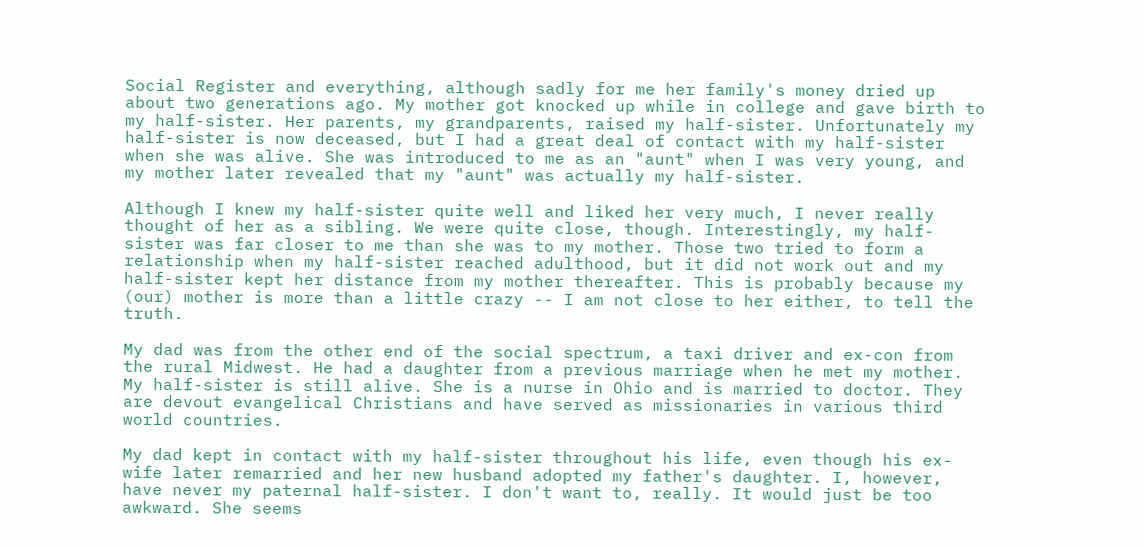Social Register and everything, although sadly for me her family's money dried up about two generations ago. My mother got knocked up while in college and gave birth to my half-sister. Her parents, my grandparents, raised my half-sister. Unfortunately my half-sister is now deceased, but I had a great deal of contact with my half-sister when she was alive. She was introduced to me as an "aunt" when I was very young, and my mother later revealed that my "aunt" was actually my half-sister.

Although I knew my half-sister quite well and liked her very much, I never really thought of her as a sibling. We were quite close, though. Interestingly, my half-sister was far closer to me than she was to my mother. Those two tried to form a relationship when my half-sister reached adulthood, but it did not work out and my half-sister kept her distance from my mother thereafter. This is probably because my (our) mother is more than a little crazy -- I am not close to her either, to tell the truth.

My dad was from the other end of the social spectrum, a taxi driver and ex-con from the rural Midwest. He had a daughter from a previous marriage when he met my mother. My half-sister is still alive. She is a nurse in Ohio and is married to doctor. They are devout evangelical Christians and have served as missionaries in various third world countries.

My dad kept in contact with my half-sister throughout his life, even though his ex-wife later remarried and her new husband adopted my father's daughter. I, however, have never my paternal half-sister. I don't want to, really. It would just be too awkward. She seems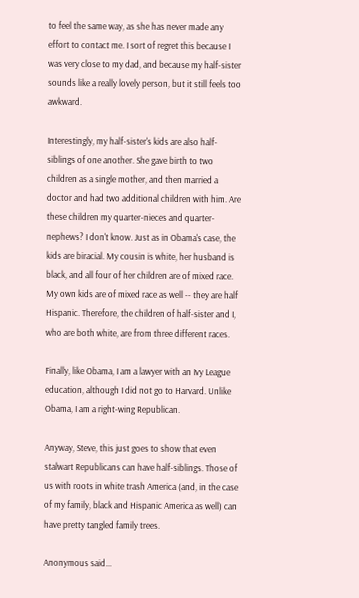to feel the same way, as she has never made any effort to contact me. I sort of regret this because I was very close to my dad, and because my half-sister sounds like a really lovely person, but it still feels too awkward.

Interestingly, my half-sister's kids are also half-siblings of one another. She gave birth to two children as a single mother, and then married a doctor and had two additional children with him. Are these children my quarter-nieces and quarter-nephews? I don't know. Just as in Obama's case, the kids are biracial. My cousin is white, her husband is black, and all four of her children are of mixed race. My own kids are of mixed race as well -- they are half Hispanic. Therefore, the children of half-sister and I, who are both white, are from three different races.

Finally, like Obama, I am a lawyer with an Ivy League education, although I did not go to Harvard. Unlike Obama, I am a right-wing Republican.

Anyway, Steve, this just goes to show that even stalwart Republicans can have half-siblings. Those of us with roots in white trash America (and, in the case of my family, black and Hispanic America as well) can have pretty tangled family trees.

Anonymous said...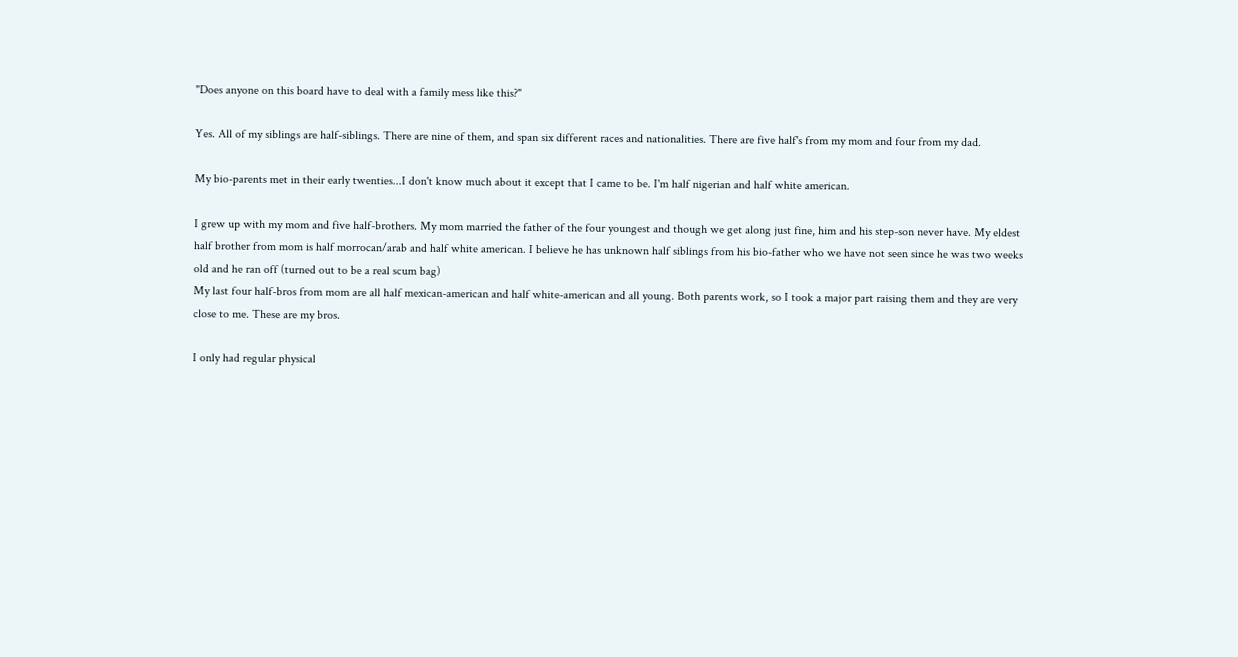"Does anyone on this board have to deal with a family mess like this?"

Yes. All of my siblings are half-siblings. There are nine of them, and span six different races and nationalities. There are five half's from my mom and four from my dad.

My bio-parents met in their early twenties...I don't know much about it except that I came to be. I'm half nigerian and half white american.

I grew up with my mom and five half-brothers. My mom married the father of the four youngest and though we get along just fine, him and his step-son never have. My eldest half brother from mom is half morrocan/arab and half white american. I believe he has unknown half siblings from his bio-father who we have not seen since he was two weeks old and he ran off (turned out to be a real scum bag)
My last four half-bros from mom are all half mexican-american and half white-american and all young. Both parents work, so I took a major part raising them and they are very close to me. These are my bros.

I only had regular physical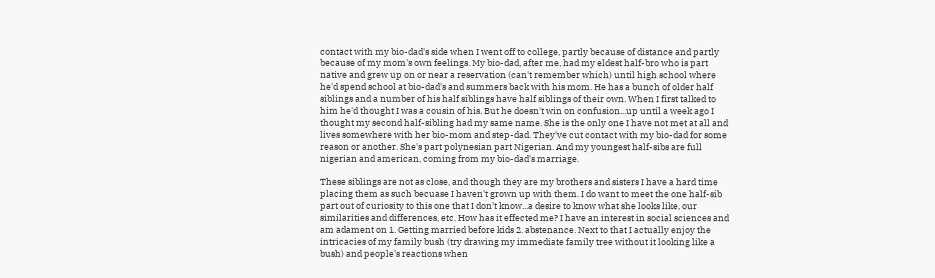contact with my bio-dad's side when I went off to college, partly because of distance and partly because of my mom's own feelings. My bio-dad, after me, had my eldest half-bro who is part native and grew up on or near a reservation (can't remember which) until high school where he'd spend school at bio-dad's and summers back with his mom. He has a bunch of older half siblings and a number of his half siblings have half siblings of their own. When I first talked to him he'd thought I was a cousin of his. But he doesn't win on confusion...up until a week ago I thought my second half-sibling had my same name. She is the only one I have not met at all and lives somewhere with her bio-mom and step-dad. They've cut contact with my bio-dad for some reason or another. She's part polynesian part Nigerian. And my youngest half-sibs are full nigerian and american, coming from my bio-dad's marriage.

These siblings are not as close, and though they are my brothers and sisters I have a hard time placing them as such becuase I haven't grown up with them. I do want to meet the one half-sib part out of curiosity to this one that I don't know...a desire to know what she looks like, our similarities and differences, etc. How has it effected me? I have an interest in social sciences and am adament on 1. Getting married before kids 2. abstenance. Next to that I actually enjoy the intricacies of my family bush (try drawing my immediate family tree without it looking like a bush) and people's reactions when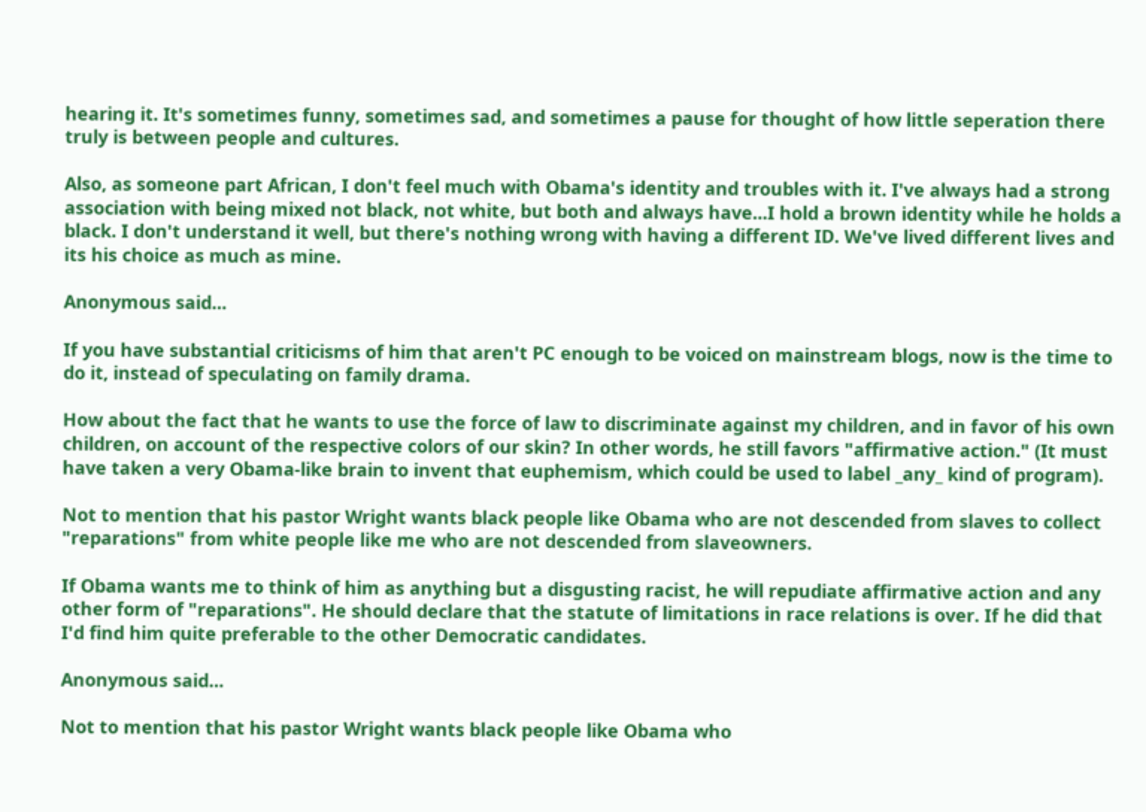hearing it. It's sometimes funny, sometimes sad, and sometimes a pause for thought of how little seperation there truly is between people and cultures.

Also, as someone part African, I don't feel much with Obama's identity and troubles with it. I've always had a strong association with being mixed not black, not white, but both and always have...I hold a brown identity while he holds a black. I don't understand it well, but there's nothing wrong with having a different ID. We've lived different lives and its his choice as much as mine.

Anonymous said...

If you have substantial criticisms of him that aren't PC enough to be voiced on mainstream blogs, now is the time to do it, instead of speculating on family drama.

How about the fact that he wants to use the force of law to discriminate against my children, and in favor of his own children, on account of the respective colors of our skin? In other words, he still favors "affirmative action." (It must have taken a very Obama-like brain to invent that euphemism, which could be used to label _any_ kind of program).

Not to mention that his pastor Wright wants black people like Obama who are not descended from slaves to collect "reparations" from white people like me who are not descended from slaveowners.

If Obama wants me to think of him as anything but a disgusting racist, he will repudiate affirmative action and any other form of "reparations". He should declare that the statute of limitations in race relations is over. If he did that I'd find him quite preferable to the other Democratic candidates.

Anonymous said...

Not to mention that his pastor Wright wants black people like Obama who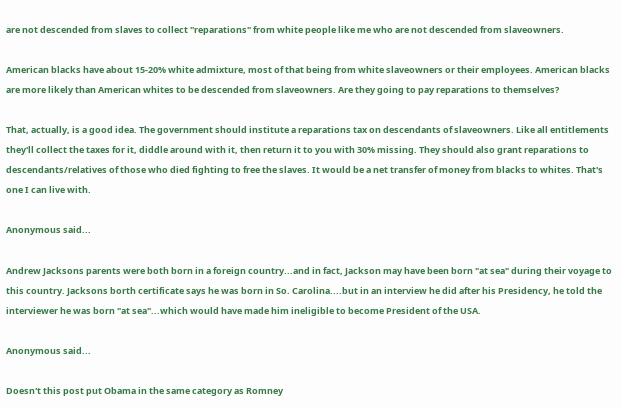are not descended from slaves to collect "reparations" from white people like me who are not descended from slaveowners.

American blacks have about 15-20% white admixture, most of that being from white slaveowners or their employees. American blacks are more likely than American whites to be descended from slaveowners. Are they going to pay reparations to themselves?

That, actually, is a good idea. The government should institute a reparations tax on descendants of slaveowners. Like all entitlements they'll collect the taxes for it, diddle around with it, then return it to you with 30% missing. They should also grant reparations to descendants/relatives of those who died fighting to free the slaves. It would be a net transfer of money from blacks to whites. That's one I can live with.

Anonymous said...

Andrew Jacksons parents were both born in a foreign country...and in fact, Jackson may have been born "at sea" during their voyage to this country. Jacksons borth certificate says he was born in So. Carolina....but in an interview he did after his Presidency, he told the interviewer he was born "at sea"...which would have made him ineligible to become President of the USA.

Anonymous said...

Doesn't this post put Obama in the same category as Romney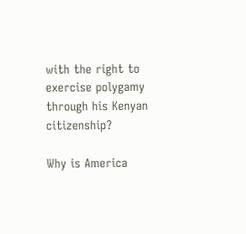with the right to exercise polygamy through his Kenyan citizenship?

Why is America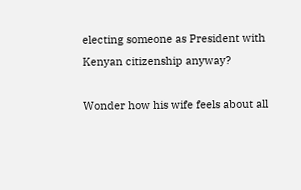electing someone as President with Kenyan citizenship anyway?

Wonder how his wife feels about all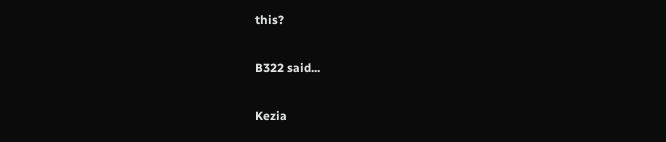this?

B322 said...

Kezia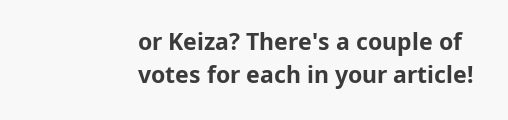or Keiza? There's a couple of votes for each in your article!